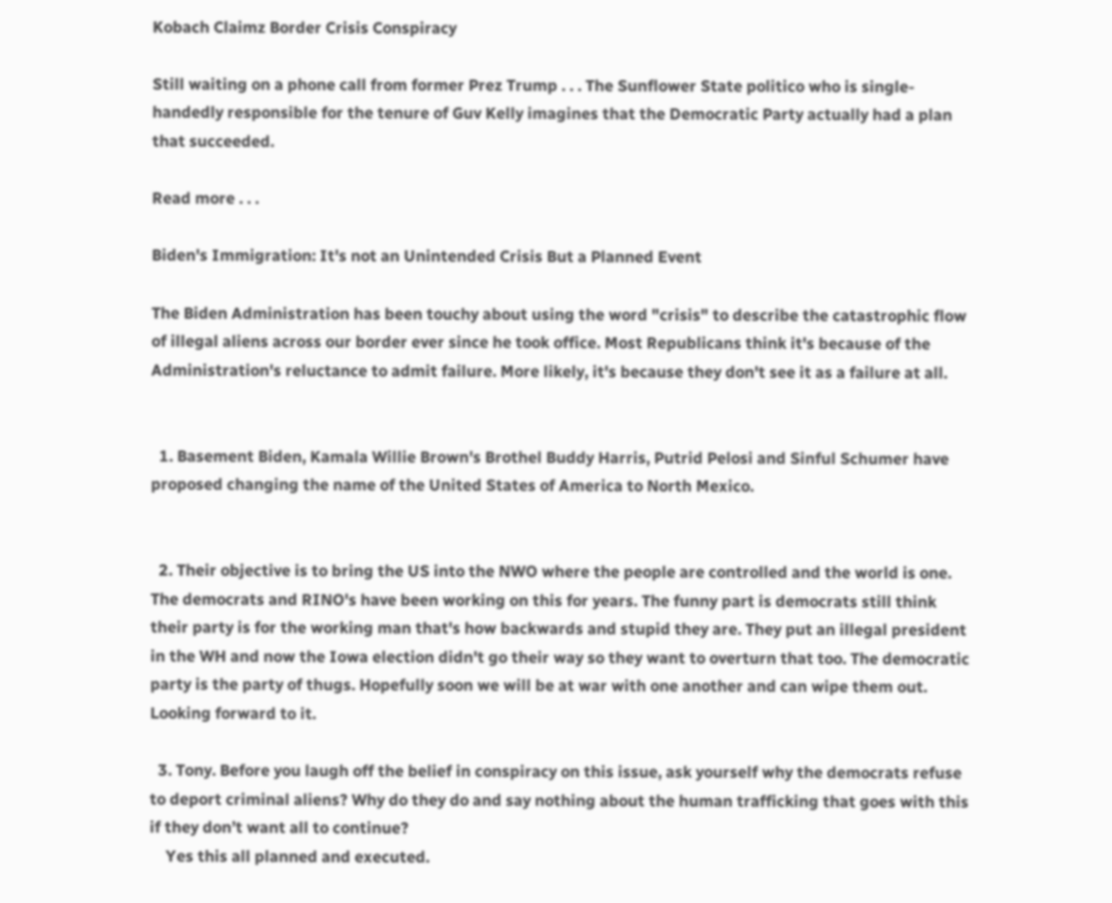Kobach Claimz Border Crisis Conspiracy

Still waiting on a phone call from former Prez Trump . . . The Sunflower State politico who is single-handedly responsible for the tenure of Guv Kelly imagines that the Democratic Party actually had a plan that succeeded.

Read more . . .

Biden's Immigration: It's not an Unintended Crisis But a Planned Event

The Biden Administration has been touchy about using the word "crisis" to describe the catastrophic flow of illegal aliens across our border ever since he took office. Most Republicans think it's because of the Administration's reluctance to admit failure. More likely, it's because they don't see it as a failure at all.


  1. Basement Biden, Kamala Willie Brown's Brothel Buddy Harris, Putrid Pelosi and Sinful Schumer have proposed changing the name of the United States of America to North Mexico.


  2. Their objective is to bring the US into the NWO where the people are controlled and the world is one. The democrats and RINO's have been working on this for years. The funny part is democrats still think their party is for the working man that's how backwards and stupid they are. They put an illegal president in the WH and now the Iowa election didn't go their way so they want to overturn that too. The democratic party is the party of thugs. Hopefully soon we will be at war with one another and can wipe them out. Looking forward to it.

  3. Tony. Before you laugh off the belief in conspiracy on this issue, ask yourself why the democrats refuse to deport criminal aliens? Why do they do and say nothing about the human trafficking that goes with this if they don’t want all to continue?
    Yes this all planned and executed.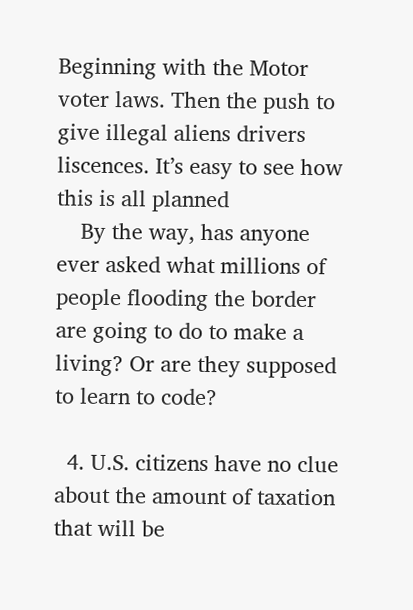Beginning with the Motor voter laws. Then the push to give illegal aliens drivers liscences. It’s easy to see how this is all planned
    By the way, has anyone ever asked what millions of people flooding the border are going to do to make a living? Or are they supposed to learn to code?

  4. U.S. citizens have no clue about the amount of taxation that will be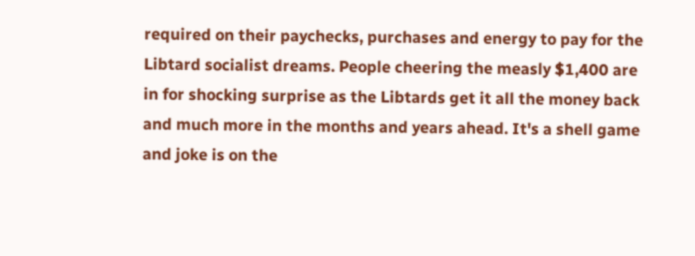required on their paychecks, purchases and energy to pay for the Libtard socialist dreams. People cheering the measly $1,400 are in for shocking surprise as the Libtards get it all the money back and much more in the months and years ahead. It's a shell game and joke is on the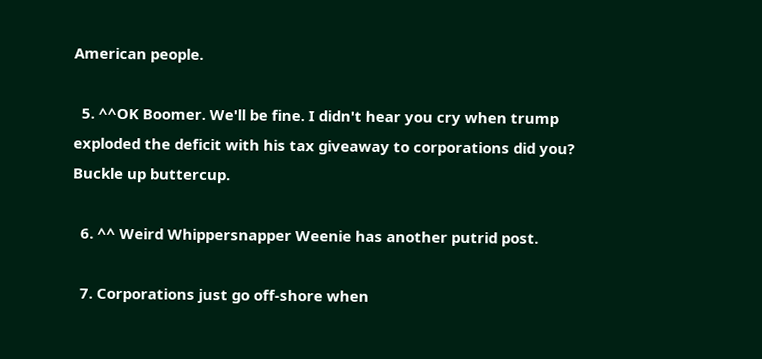American people.

  5. ^^OK Boomer. We'll be fine. I didn't hear you cry when trump exploded the deficit with his tax giveaway to corporations did you? Buckle up buttercup.

  6. ^^ Weird Whippersnapper Weenie has another putrid post.

  7. Corporations just go off-shore when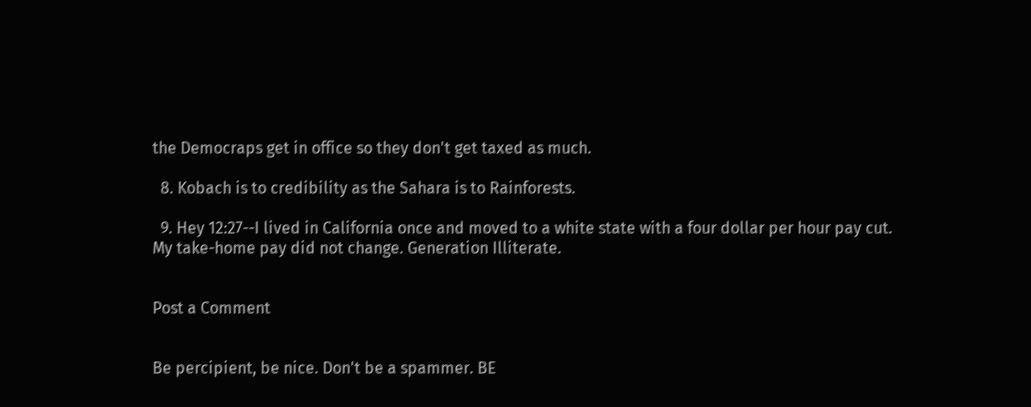the Democraps get in office so they don't get taxed as much.

  8. Kobach is to credibility as the Sahara is to Rainforests.

  9. Hey 12:27--I lived in California once and moved to a white state with a four dollar per hour pay cut. My take-home pay did not change. Generation Illiterate.


Post a Comment


Be percipient, be nice. Don't be a spammer. BE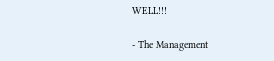WELL!!!

- The Management